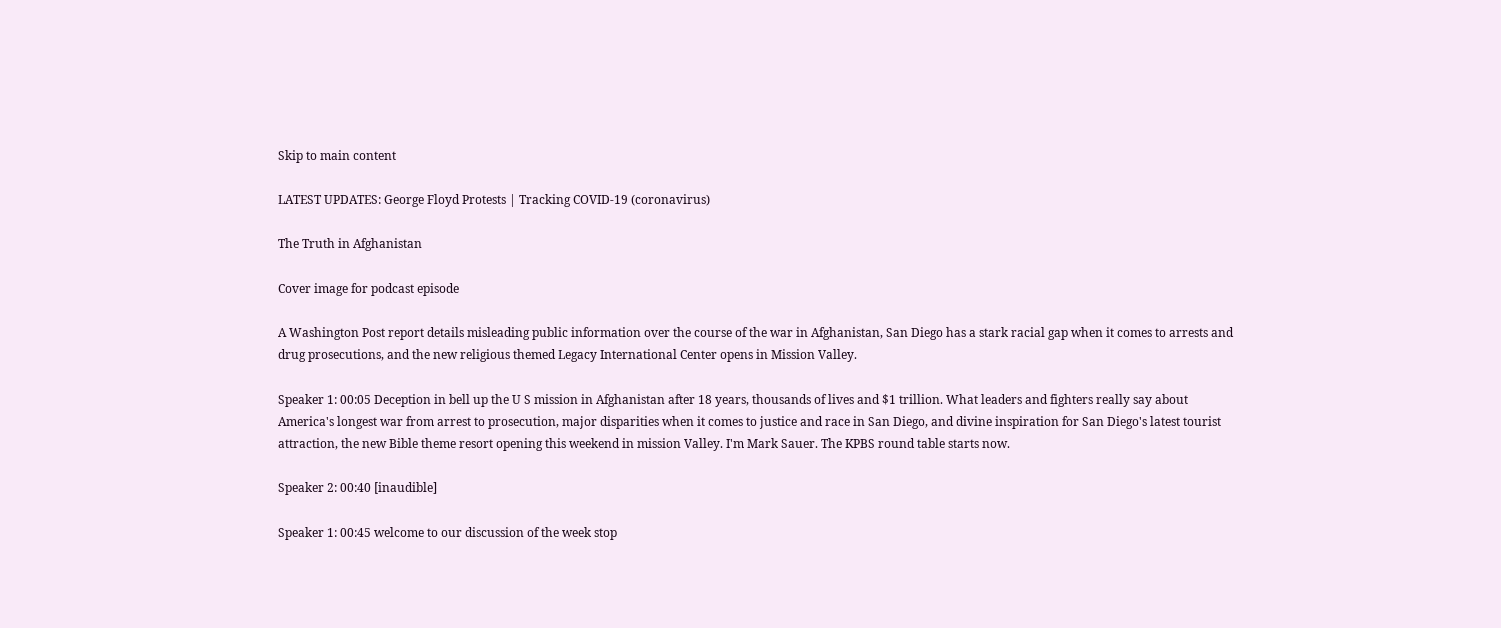Skip to main content

LATEST UPDATES: George Floyd Protests | Tracking COVID-19 (coronavirus)

The Truth in Afghanistan

Cover image for podcast episode

A Washington Post report details misleading public information over the course of the war in Afghanistan, San Diego has a stark racial gap when it comes to arrests and drug prosecutions, and the new religious themed Legacy International Center opens in Mission Valley.

Speaker 1: 00:05 Deception in bell up the U S mission in Afghanistan after 18 years, thousands of lives and $1 trillion. What leaders and fighters really say about America's longest war from arrest to prosecution, major disparities when it comes to justice and race in San Diego, and divine inspiration for San Diego's latest tourist attraction, the new Bible theme resort opening this weekend in mission Valley. I'm Mark Sauer. The KPBS round table starts now.

Speaker 2: 00:40 [inaudible]

Speaker 1: 00:45 welcome to our discussion of the week stop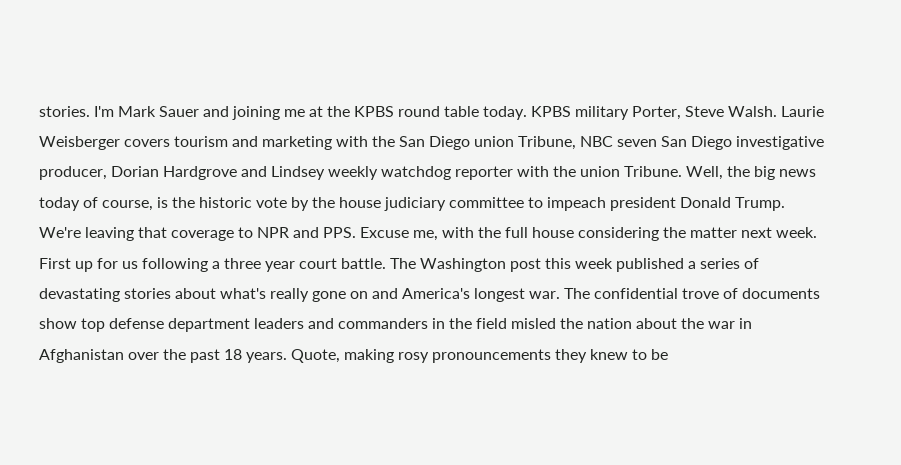stories. I'm Mark Sauer and joining me at the KPBS round table today. KPBS military Porter, Steve Walsh. Laurie Weisberger covers tourism and marketing with the San Diego union Tribune, NBC seven San Diego investigative producer, Dorian Hardgrove and Lindsey weekly watchdog reporter with the union Tribune. Well, the big news today of course, is the historic vote by the house judiciary committee to impeach president Donald Trump. We're leaving that coverage to NPR and PPS. Excuse me, with the full house considering the matter next week. First up for us following a three year court battle. The Washington post this week published a series of devastating stories about what's really gone on and America's longest war. The confidential trove of documents show top defense department leaders and commanders in the field misled the nation about the war in Afghanistan over the past 18 years. Quote, making rosy pronouncements they knew to be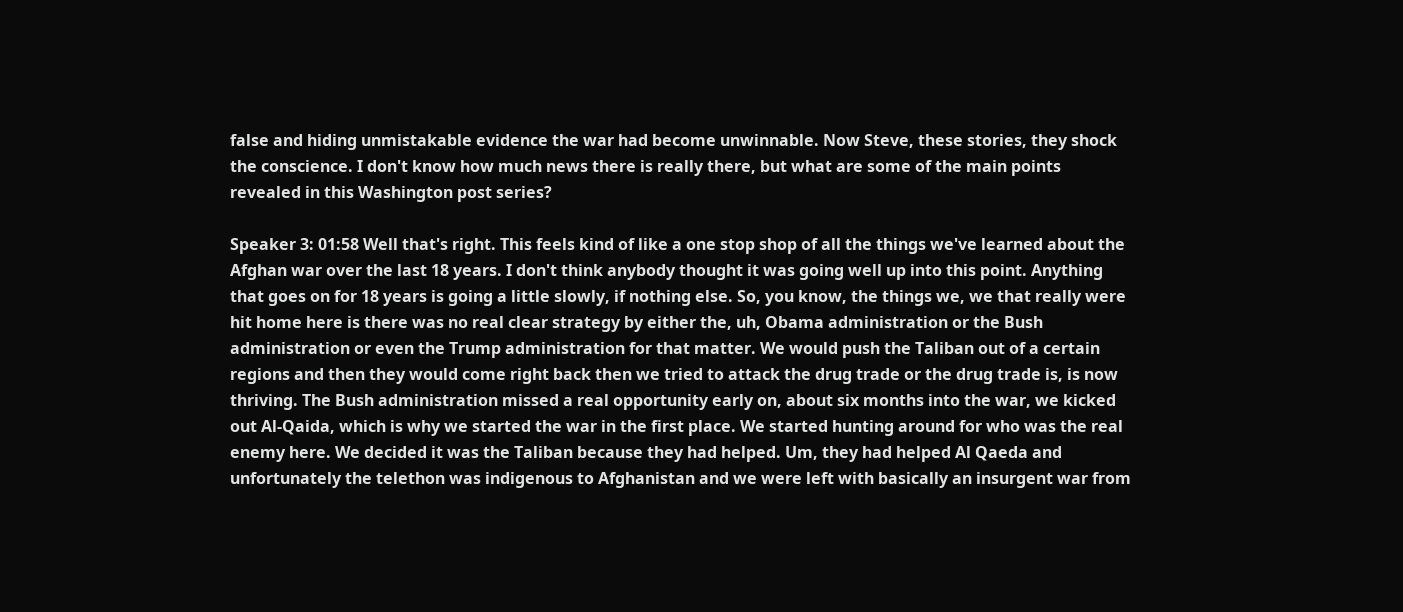false and hiding unmistakable evidence the war had become unwinnable. Now Steve, these stories, they shock the conscience. I don't know how much news there is really there, but what are some of the main points revealed in this Washington post series?

Speaker 3: 01:58 Well that's right. This feels kind of like a one stop shop of all the things we've learned about the Afghan war over the last 18 years. I don't think anybody thought it was going well up into this point. Anything that goes on for 18 years is going a little slowly, if nothing else. So, you know, the things we, we that really were hit home here is there was no real clear strategy by either the, uh, Obama administration or the Bush administration or even the Trump administration for that matter. We would push the Taliban out of a certain regions and then they would come right back then we tried to attack the drug trade or the drug trade is, is now thriving. The Bush administration missed a real opportunity early on, about six months into the war, we kicked out Al-Qaida, which is why we started the war in the first place. We started hunting around for who was the real enemy here. We decided it was the Taliban because they had helped. Um, they had helped Al Qaeda and unfortunately the telethon was indigenous to Afghanistan and we were left with basically an insurgent war from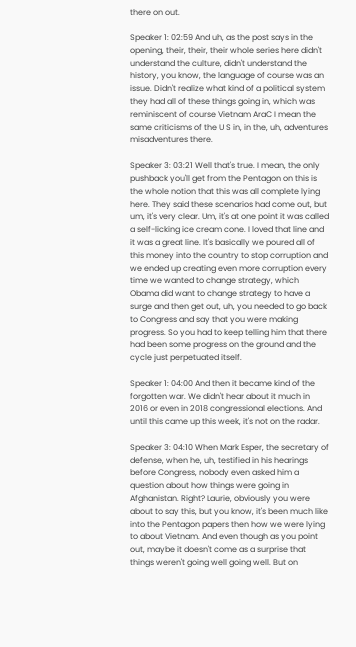there on out.

Speaker 1: 02:59 And uh, as the post says in the opening, their, their, their whole series here didn't understand the culture, didn't understand the history, you know, the language of course was an issue. Didn't realize what kind of a political system they had all of these things going in, which was reminiscent of course Vietnam AraC I mean the same criticisms of the U S in, in the, uh, adventures misadventures there.

Speaker 3: 03:21 Well that's true. I mean, the only pushback you'll get from the Pentagon on this is the whole notion that this was all complete lying here. They said these scenarios had come out, but um, it's very clear. Um, it's at one point it was called a self-licking ice cream cone. I loved that line and it was a great line. It's basically we poured all of this money into the country to stop corruption and we ended up creating even more corruption every time we wanted to change strategy, which Obama did want to change strategy to have a surge and then get out, uh, you needed to go back to Congress and say that you were making progress. So you had to keep telling him that there had been some progress on the ground and the cycle just perpetuated itself.

Speaker 1: 04:00 And then it became kind of the forgotten war. We didn't hear about it much in 2016 or even in 2018 congressional elections. And until this came up this week, it's not on the radar.

Speaker 3: 04:10 When Mark Esper, the secretary of defense, when he, uh, testified in his hearings before Congress, nobody even asked him a question about how things were going in Afghanistan. Right? Laurie, obviously you were about to say this, but you know, it's been much like into the Pentagon papers then how we were lying to about Vietnam. And even though as you point out, maybe it doesn't come as a surprise that things weren't going well going well. But on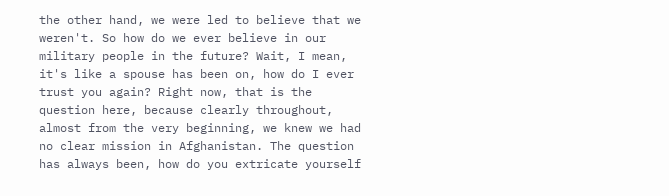the other hand, we were led to believe that we weren't. So how do we ever believe in our military people in the future? Wait, I mean, it's like a spouse has been on, how do I ever trust you again? Right now, that is the question here, because clearly throughout, almost from the very beginning, we knew we had no clear mission in Afghanistan. The question has always been, how do you extricate yourself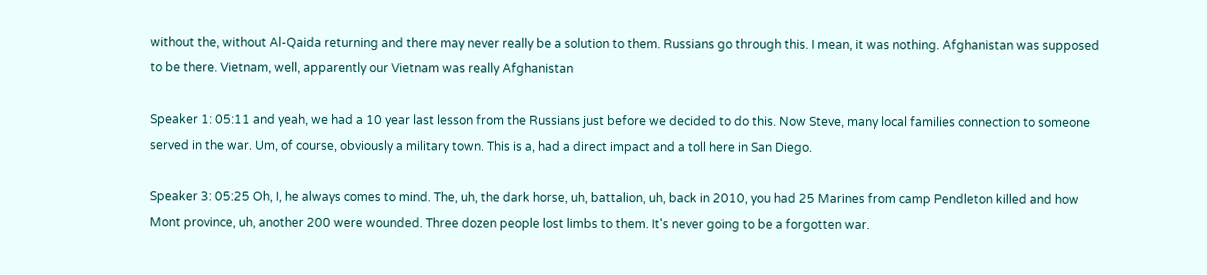without the, without Al-Qaida returning and there may never really be a solution to them. Russians go through this. I mean, it was nothing. Afghanistan was supposed to be there. Vietnam, well, apparently our Vietnam was really Afghanistan

Speaker 1: 05:11 and yeah, we had a 10 year last lesson from the Russians just before we decided to do this. Now Steve, many local families connection to someone served in the war. Um, of course, obviously a military town. This is a, had a direct impact and a toll here in San Diego.

Speaker 3: 05:25 Oh, I, he always comes to mind. The, uh, the dark horse, uh, battalion, uh, back in 2010, you had 25 Marines from camp Pendleton killed and how Mont province, uh, another 200 were wounded. Three dozen people lost limbs to them. It's never going to be a forgotten war.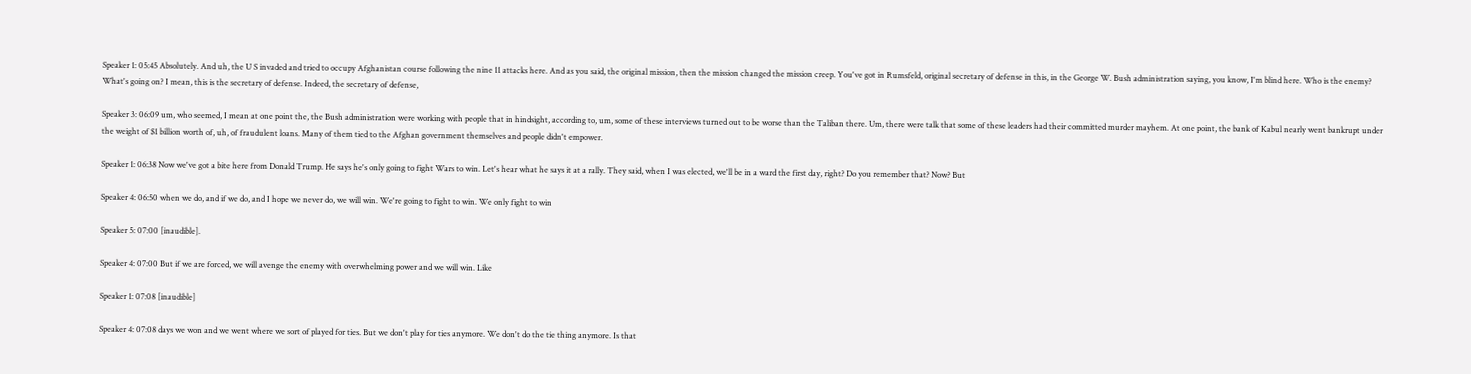Speaker 1: 05:45 Absolutely. And uh, the U S invaded and tried to occupy Afghanistan course following the nine 11 attacks here. And as you said, the original mission, then the mission changed the mission creep. You've got in Rumsfeld, original secretary of defense in this, in the George W. Bush administration saying, you know, I'm blind here. Who is the enemy? What's going on? I mean, this is the secretary of defense. Indeed, the secretary of defense,

Speaker 3: 06:09 um, who seemed, I mean at one point the, the Bush administration were working with people that in hindsight, according to, um, some of these interviews turned out to be worse than the Taliban there. Um, there were talk that some of these leaders had their committed murder mayhem. At one point, the bank of Kabul nearly went bankrupt under the weight of $1 billion worth of, uh, of fraudulent loans. Many of them tied to the Afghan government themselves and people didn't empower.

Speaker 1: 06:38 Now we've got a bite here from Donald Trump. He says he's only going to fight Wars to win. Let's hear what he says it at a rally. They said, when I was elected, we'll be in a ward the first day, right? Do you remember that? Now? But

Speaker 4: 06:50 when we do, and if we do, and I hope we never do, we will win. We're going to fight to win. We only fight to win

Speaker 5: 07:00 [inaudible].

Speaker 4: 07:00 But if we are forced, we will avenge the enemy with overwhelming power and we will win. Like

Speaker 1: 07:08 [inaudible]

Speaker 4: 07:08 days we won and we went where we sort of played for ties. But we don't play for ties anymore. We don't do the tie thing anymore. Is that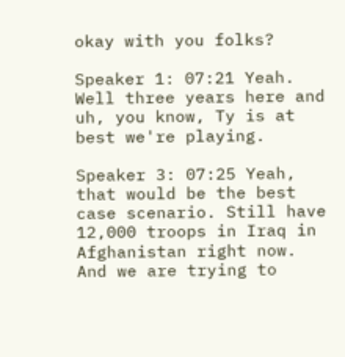okay with you folks?

Speaker 1: 07:21 Yeah. Well three years here and uh, you know, Ty is at best we're playing.

Speaker 3: 07:25 Yeah, that would be the best case scenario. Still have 12,000 troops in Iraq in Afghanistan right now. And we are trying to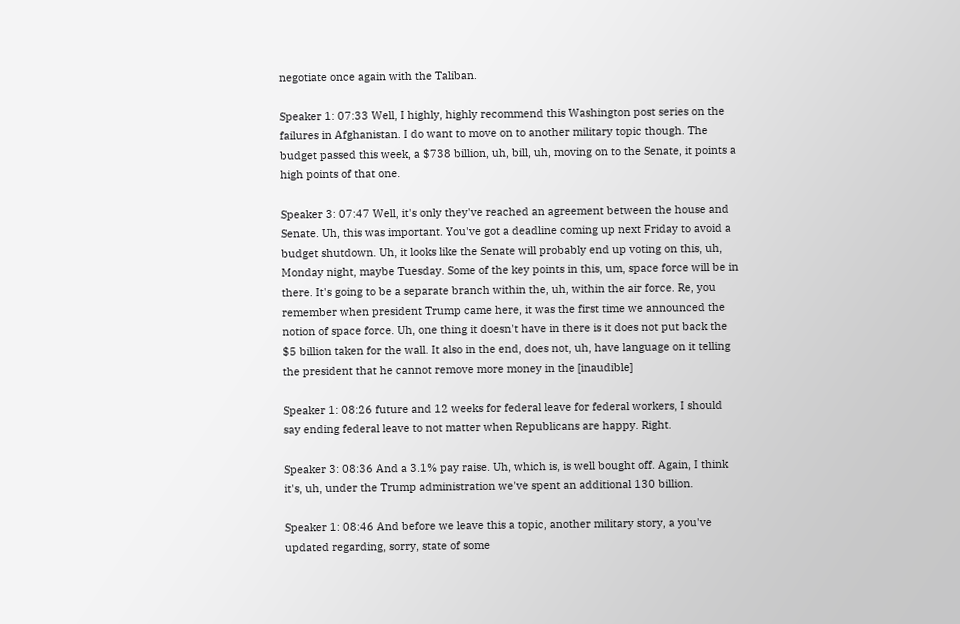negotiate once again with the Taliban.

Speaker 1: 07:33 Well, I highly, highly recommend this Washington post series on the failures in Afghanistan. I do want to move on to another military topic though. The budget passed this week, a $738 billion, uh, bill, uh, moving on to the Senate, it points a high points of that one.

Speaker 3: 07:47 Well, it's only they've reached an agreement between the house and Senate. Uh, this was important. You've got a deadline coming up next Friday to avoid a budget shutdown. Uh, it looks like the Senate will probably end up voting on this, uh, Monday night, maybe Tuesday. Some of the key points in this, um, space force will be in there. It's going to be a separate branch within the, uh, within the air force. Re, you remember when president Trump came here, it was the first time we announced the notion of space force. Uh, one thing it doesn't have in there is it does not put back the $5 billion taken for the wall. It also in the end, does not, uh, have language on it telling the president that he cannot remove more money in the [inaudible]

Speaker 1: 08:26 future and 12 weeks for federal leave for federal workers, I should say ending federal leave to not matter when Republicans are happy. Right.

Speaker 3: 08:36 And a 3.1% pay raise. Uh, which is, is well bought off. Again, I think it's, uh, under the Trump administration we've spent an additional 130 billion.

Speaker 1: 08:46 And before we leave this a topic, another military story, a you've updated regarding, sorry, state of some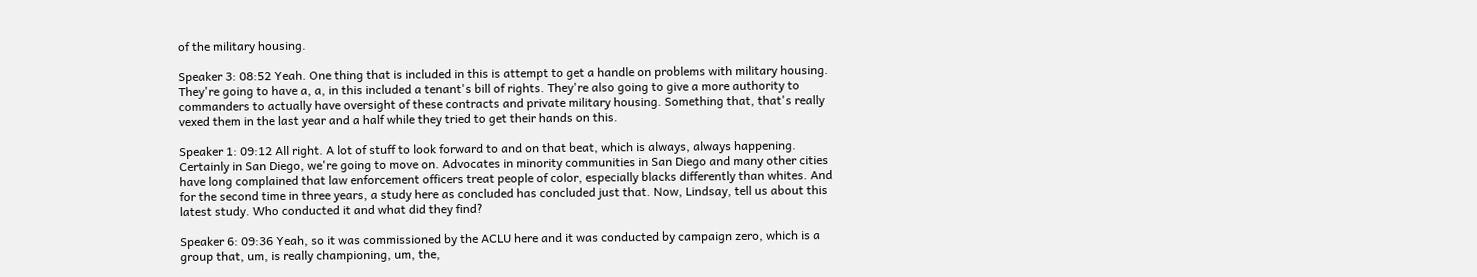of the military housing.

Speaker 3: 08:52 Yeah. One thing that is included in this is attempt to get a handle on problems with military housing. They're going to have a, a, in this included a tenant's bill of rights. They're also going to give a more authority to commanders to actually have oversight of these contracts and private military housing. Something that, that's really vexed them in the last year and a half while they tried to get their hands on this.

Speaker 1: 09:12 All right. A lot of stuff to look forward to and on that beat, which is always, always happening. Certainly in San Diego, we're going to move on. Advocates in minority communities in San Diego and many other cities have long complained that law enforcement officers treat people of color, especially blacks differently than whites. And for the second time in three years, a study here as concluded has concluded just that. Now, Lindsay, tell us about this latest study. Who conducted it and what did they find?

Speaker 6: 09:36 Yeah, so it was commissioned by the ACLU here and it was conducted by campaign zero, which is a group that, um, is really championing, um, the,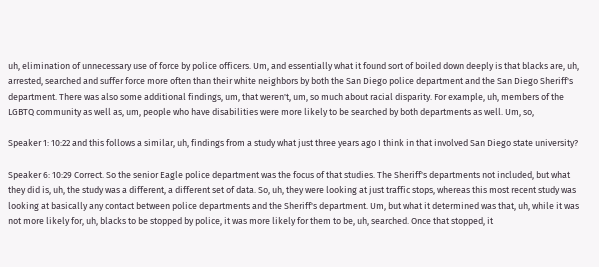uh, elimination of unnecessary use of force by police officers. Um, and essentially what it found sort of boiled down deeply is that blacks are, uh, arrested, searched and suffer force more often than their white neighbors by both the San Diego police department and the San Diego Sheriff's department. There was also some additional findings, um, that weren't, um, so much about racial disparity. For example, uh, members of the LGBTQ community as well as, um, people who have disabilities were more likely to be searched by both departments as well. Um, so,

Speaker 1: 10:22 and this follows a similar, uh, findings from a study what just three years ago I think in that involved San Diego state university?

Speaker 6: 10:29 Correct. So the senior Eagle police department was the focus of that studies. The Sheriff's departments not included, but what they did is, uh, the study was a different, a different set of data. So, uh, they were looking at just traffic stops, whereas this most recent study was looking at basically any contact between police departments and the Sheriff's department. Um, but what it determined was that, uh, while it was not more likely for, uh, blacks to be stopped by police, it was more likely for them to be, uh, searched. Once that stopped, it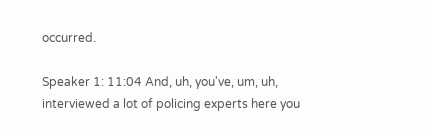occurred.

Speaker 1: 11:04 And, uh, you've, um, uh, interviewed a lot of policing experts here you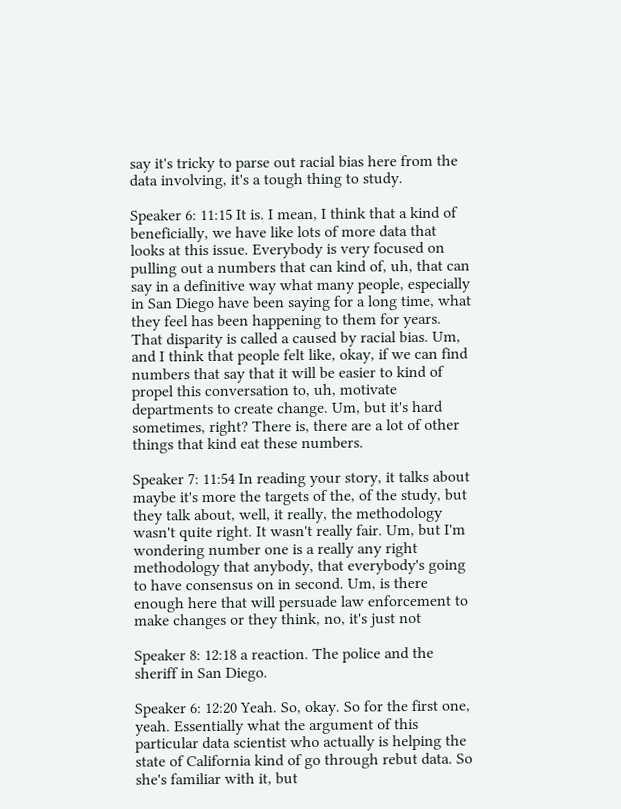say it's tricky to parse out racial bias here from the data involving, it's a tough thing to study.

Speaker 6: 11:15 It is. I mean, I think that a kind of beneficially, we have like lots of more data that looks at this issue. Everybody is very focused on pulling out a numbers that can kind of, uh, that can say in a definitive way what many people, especially in San Diego have been saying for a long time, what they feel has been happening to them for years. That disparity is called a caused by racial bias. Um, and I think that people felt like, okay, if we can find numbers that say that it will be easier to kind of propel this conversation to, uh, motivate departments to create change. Um, but it's hard sometimes, right? There is, there are a lot of other things that kind eat these numbers.

Speaker 7: 11:54 In reading your story, it talks about maybe it's more the targets of the, of the study, but they talk about, well, it really, the methodology wasn't quite right. It wasn't really fair. Um, but I'm wondering number one is a really any right methodology that anybody, that everybody's going to have consensus on in second. Um, is there enough here that will persuade law enforcement to make changes or they think, no, it's just not

Speaker 8: 12:18 a reaction. The police and the sheriff in San Diego.

Speaker 6: 12:20 Yeah. So, okay. So for the first one, yeah. Essentially what the argument of this particular data scientist who actually is helping the state of California kind of go through rebut data. So she's familiar with it, but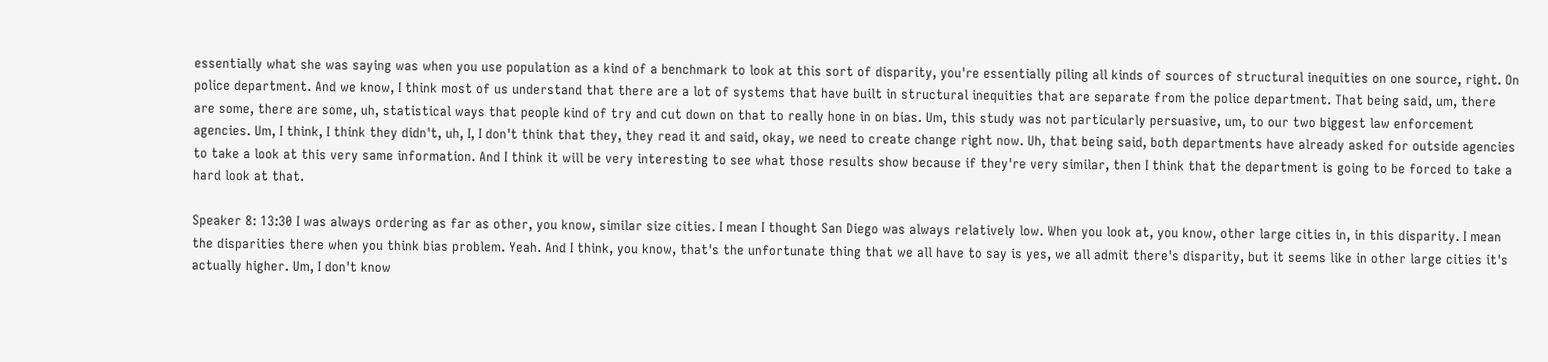essentially what she was saying was when you use population as a kind of a benchmark to look at this sort of disparity, you're essentially piling all kinds of sources of structural inequities on one source, right. On police department. And we know, I think most of us understand that there are a lot of systems that have built in structural inequities that are separate from the police department. That being said, um, there are some, there are some, uh, statistical ways that people kind of try and cut down on that to really hone in on bias. Um, this study was not particularly persuasive, um, to our two biggest law enforcement agencies. Um, I think, I think they didn't, uh, I, I don't think that they, they read it and said, okay, we need to create change right now. Uh, that being said, both departments have already asked for outside agencies to take a look at this very same information. And I think it will be very interesting to see what those results show because if they're very similar, then I think that the department is going to be forced to take a hard look at that.

Speaker 8: 13:30 I was always ordering as far as other, you know, similar size cities. I mean I thought San Diego was always relatively low. When you look at, you know, other large cities in, in this disparity. I mean the disparities there when you think bias problem. Yeah. And I think, you know, that's the unfortunate thing that we all have to say is yes, we all admit there's disparity, but it seems like in other large cities it's actually higher. Um, I don't know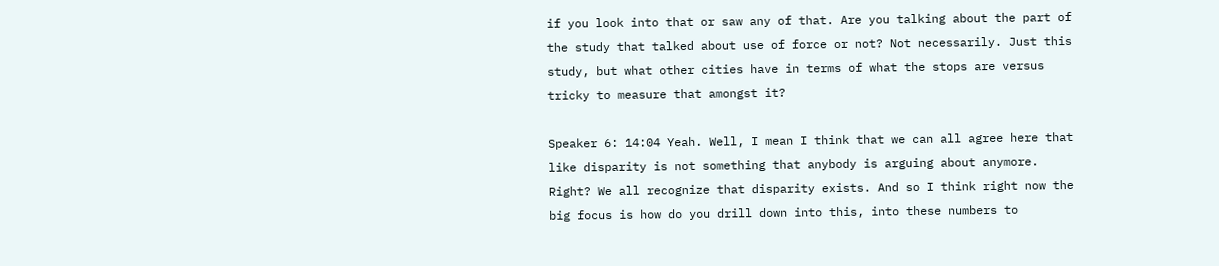if you look into that or saw any of that. Are you talking about the part of the study that talked about use of force or not? Not necessarily. Just this study, but what other cities have in terms of what the stops are versus tricky to measure that amongst it?

Speaker 6: 14:04 Yeah. Well, I mean I think that we can all agree here that like disparity is not something that anybody is arguing about anymore. Right? We all recognize that disparity exists. And so I think right now the big focus is how do you drill down into this, into these numbers to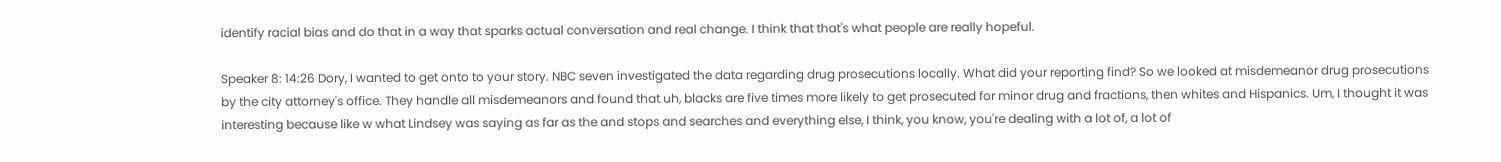identify racial bias and do that in a way that sparks actual conversation and real change. I think that that's what people are really hopeful.

Speaker 8: 14:26 Dory, I wanted to get onto to your story. NBC seven investigated the data regarding drug prosecutions locally. What did your reporting find? So we looked at misdemeanor drug prosecutions by the city attorney's office. They handle all misdemeanors and found that uh, blacks are five times more likely to get prosecuted for minor drug and fractions, then whites and Hispanics. Um, I thought it was interesting because like w what Lindsey was saying as far as the and stops and searches and everything else, I think, you know, you're dealing with a lot of, a lot of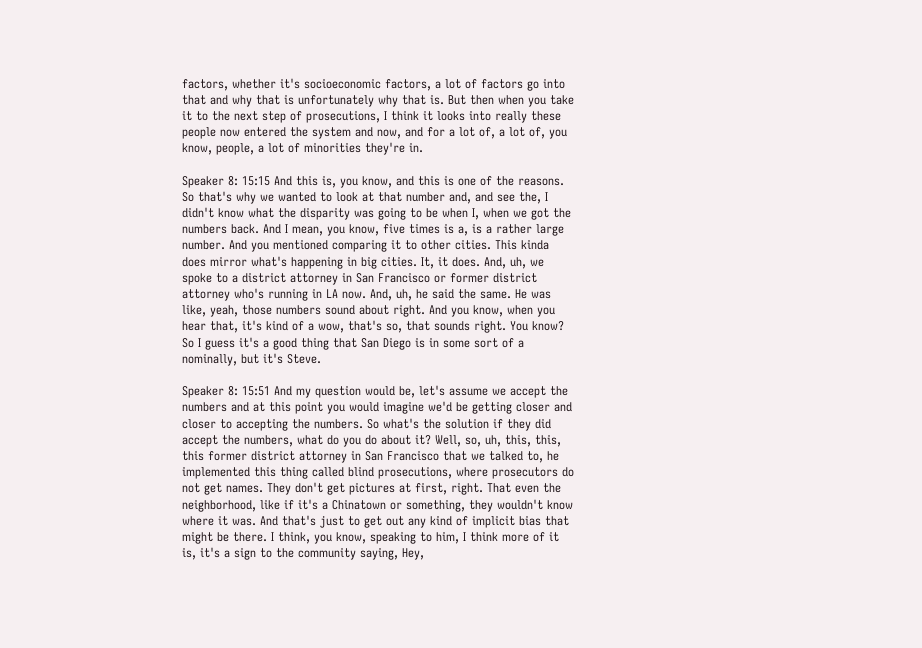factors, whether it's socioeconomic factors, a lot of factors go into that and why that is unfortunately why that is. But then when you take it to the next step of prosecutions, I think it looks into really these people now entered the system and now, and for a lot of, a lot of, you know, people, a lot of minorities they're in.

Speaker 8: 15:15 And this is, you know, and this is one of the reasons. So that's why we wanted to look at that number and, and see the, I didn't know what the disparity was going to be when I, when we got the numbers back. And I mean, you know, five times is a, is a rather large number. And you mentioned comparing it to other cities. This kinda does mirror what's happening in big cities. It, it does. And, uh, we spoke to a district attorney in San Francisco or former district attorney who's running in LA now. And, uh, he said the same. He was like, yeah, those numbers sound about right. And you know, when you hear that, it's kind of a wow, that's so, that sounds right. You know? So I guess it's a good thing that San Diego is in some sort of a nominally, but it's Steve.

Speaker 8: 15:51 And my question would be, let's assume we accept the numbers and at this point you would imagine we'd be getting closer and closer to accepting the numbers. So what's the solution if they did accept the numbers, what do you do about it? Well, so, uh, this, this, this former district attorney in San Francisco that we talked to, he implemented this thing called blind prosecutions, where prosecutors do not get names. They don't get pictures at first, right. That even the neighborhood, like if it's a Chinatown or something, they wouldn't know where it was. And that's just to get out any kind of implicit bias that might be there. I think, you know, speaking to him, I think more of it is, it's a sign to the community saying, Hey,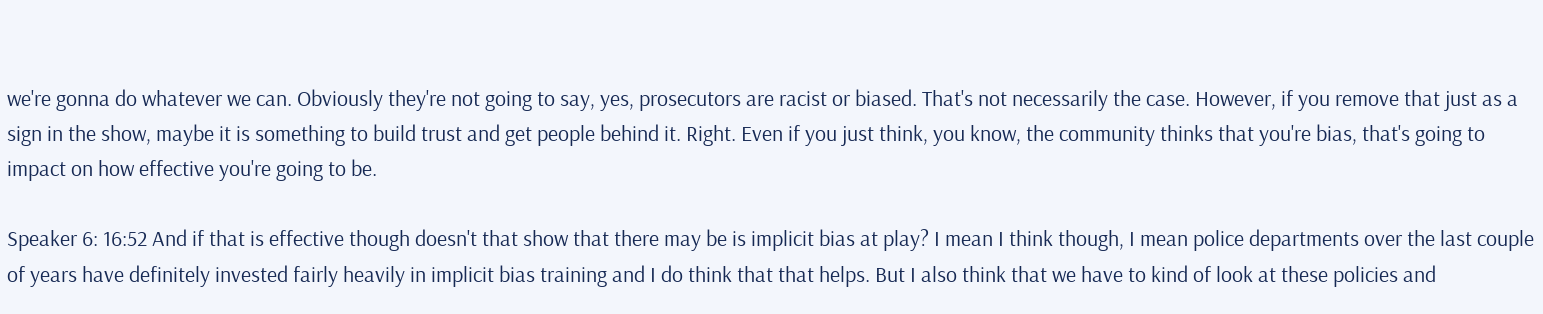we're gonna do whatever we can. Obviously they're not going to say, yes, prosecutors are racist or biased. That's not necessarily the case. However, if you remove that just as a sign in the show, maybe it is something to build trust and get people behind it. Right. Even if you just think, you know, the community thinks that you're bias, that's going to impact on how effective you're going to be.

Speaker 6: 16:52 And if that is effective though doesn't that show that there may be is implicit bias at play? I mean I think though, I mean police departments over the last couple of years have definitely invested fairly heavily in implicit bias training and I do think that that helps. But I also think that we have to kind of look at these policies and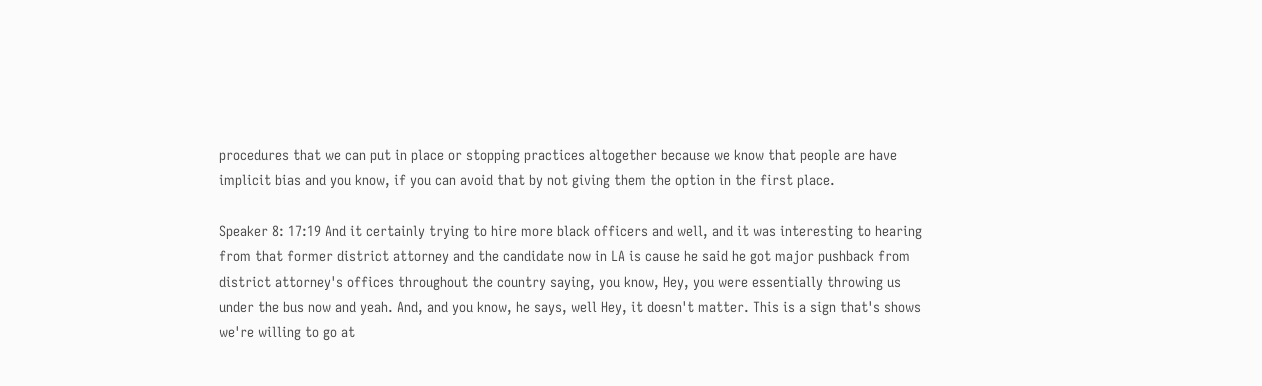procedures that we can put in place or stopping practices altogether because we know that people are have implicit bias and you know, if you can avoid that by not giving them the option in the first place.

Speaker 8: 17:19 And it certainly trying to hire more black officers and well, and it was interesting to hearing from that former district attorney and the candidate now in LA is cause he said he got major pushback from district attorney's offices throughout the country saying, you know, Hey, you were essentially throwing us under the bus now and yeah. And, and you know, he says, well Hey, it doesn't matter. This is a sign that's shows we're willing to go at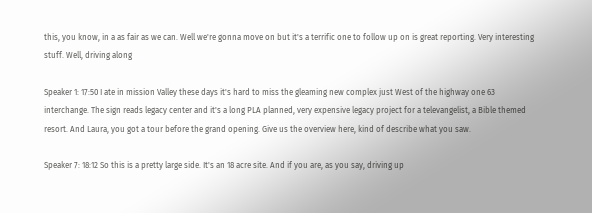this, you know, in a as fair as we can. Well we're gonna move on but it's a terrific one to follow up on is great reporting. Very interesting stuff. Well, driving along

Speaker 1: 17:50 I ate in mission Valley these days it's hard to miss the gleaming new complex just West of the highway one 63 interchange. The sign reads legacy center and it's a long PLA planned, very expensive legacy project for a televangelist, a Bible themed resort. And Laura, you got a tour before the grand opening. Give us the overview here, kind of describe what you saw.

Speaker 7: 18:12 So this is a pretty large side. It's an 18 acre site. And if you are, as you say, driving up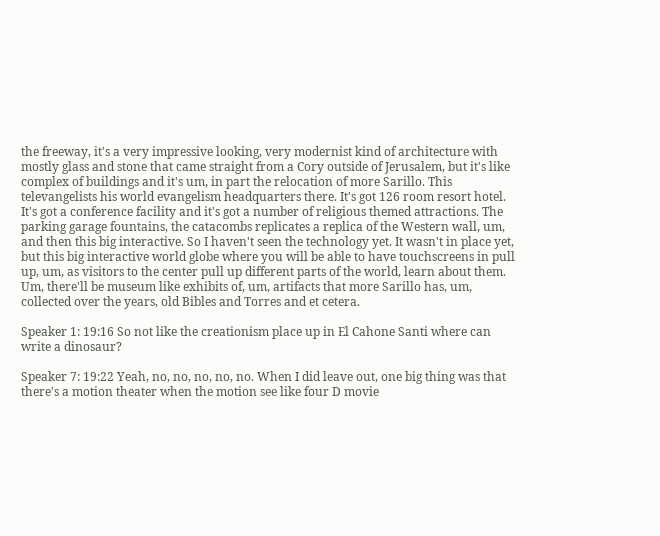the freeway, it's a very impressive looking, very modernist kind of architecture with mostly glass and stone that came straight from a Cory outside of Jerusalem, but it's like complex of buildings and it's um, in part the relocation of more Sarillo. This televangelists his world evangelism headquarters there. It's got 126 room resort hotel. It's got a conference facility and it's got a number of religious themed attractions. The parking garage fountains, the catacombs replicates a replica of the Western wall, um, and then this big interactive. So I haven't seen the technology yet. It wasn't in place yet, but this big interactive world globe where you will be able to have touchscreens in pull up, um, as visitors to the center pull up different parts of the world, learn about them. Um, there'll be museum like exhibits of, um, artifacts that more Sarillo has, um, collected over the years, old Bibles and Torres and et cetera.

Speaker 1: 19:16 So not like the creationism place up in El Cahone Santi where can write a dinosaur?

Speaker 7: 19:22 Yeah, no, no, no, no, no. When I did leave out, one big thing was that there's a motion theater when the motion see like four D movie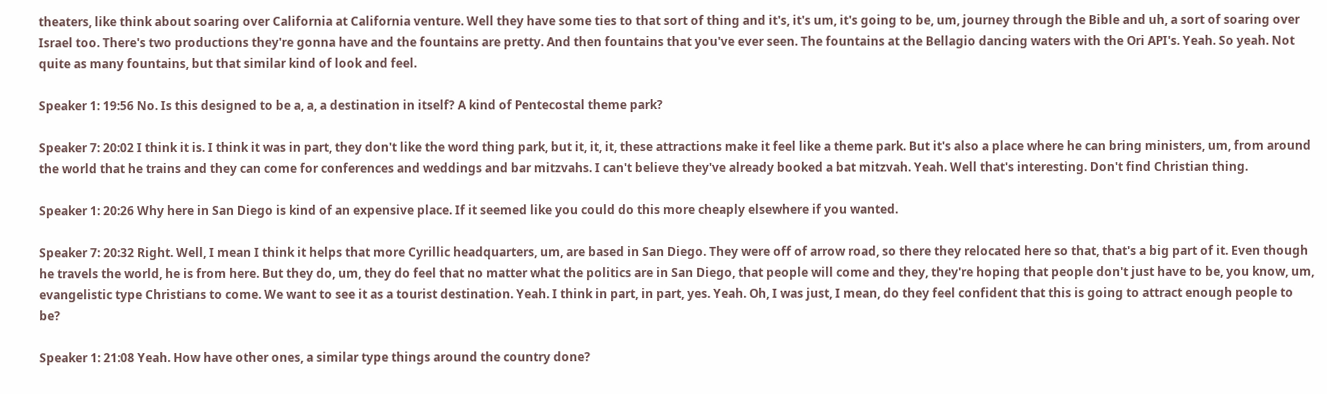theaters, like think about soaring over California at California venture. Well they have some ties to that sort of thing and it's, it's um, it's going to be, um, journey through the Bible and uh, a sort of soaring over Israel too. There's two productions they're gonna have and the fountains are pretty. And then fountains that you've ever seen. The fountains at the Bellagio dancing waters with the Ori API's. Yeah. So yeah. Not quite as many fountains, but that similar kind of look and feel.

Speaker 1: 19:56 No. Is this designed to be a, a, a destination in itself? A kind of Pentecostal theme park?

Speaker 7: 20:02 I think it is. I think it was in part, they don't like the word thing park, but it, it, it, these attractions make it feel like a theme park. But it's also a place where he can bring ministers, um, from around the world that he trains and they can come for conferences and weddings and bar mitzvahs. I can't believe they've already booked a bat mitzvah. Yeah. Well that's interesting. Don't find Christian thing.

Speaker 1: 20:26 Why here in San Diego is kind of an expensive place. If it seemed like you could do this more cheaply elsewhere if you wanted.

Speaker 7: 20:32 Right. Well, I mean I think it helps that more Cyrillic headquarters, um, are based in San Diego. They were off of arrow road, so there they relocated here so that, that's a big part of it. Even though he travels the world, he is from here. But they do, um, they do feel that no matter what the politics are in San Diego, that people will come and they, they're hoping that people don't just have to be, you know, um, evangelistic type Christians to come. We want to see it as a tourist destination. Yeah. I think in part, in part, yes. Yeah. Oh, I was just, I mean, do they feel confident that this is going to attract enough people to be?

Speaker 1: 21:08 Yeah. How have other ones, a similar type things around the country done?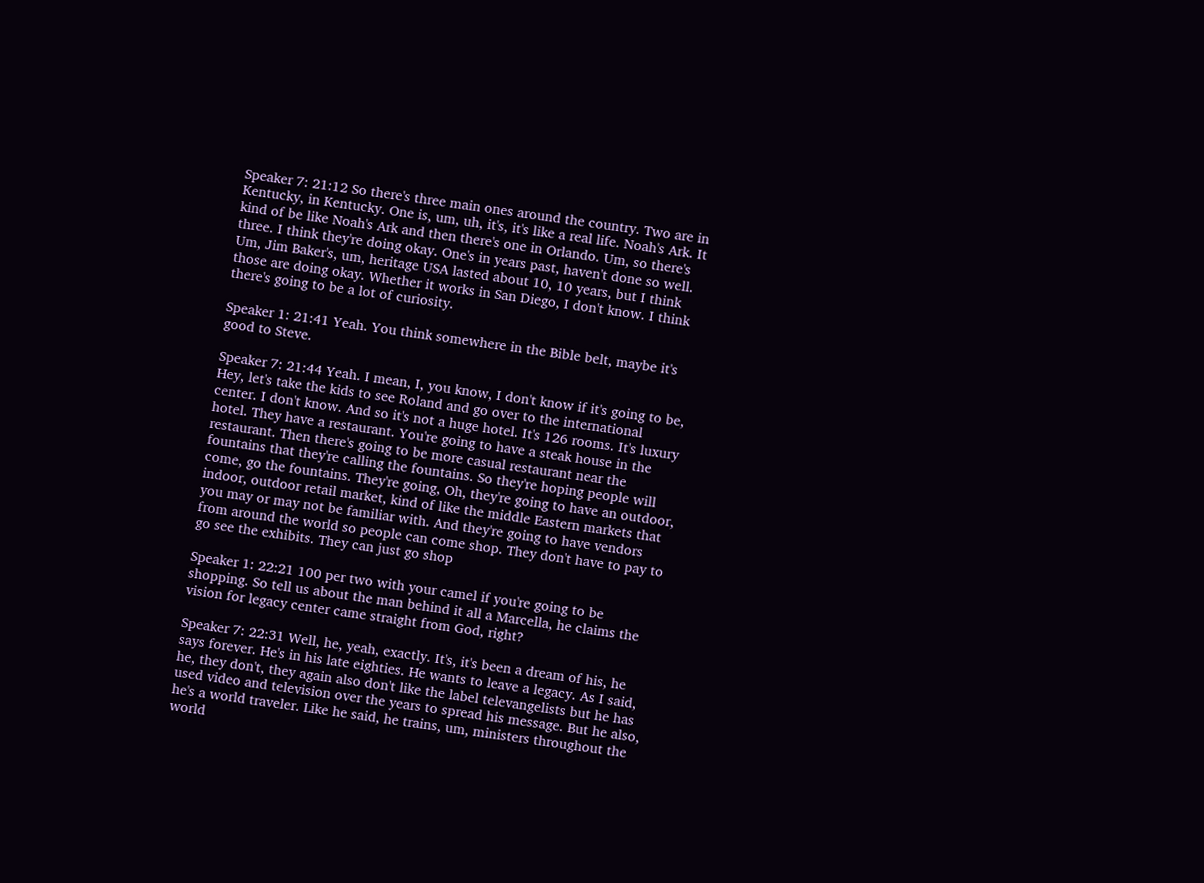Speaker 7: 21:12 So there's three main ones around the country. Two are in Kentucky, in Kentucky. One is, um, uh, it's, it's like a real life. Noah's Ark. It kind of be like Noah's Ark and then there's one in Orlando. Um, so there's three. I think they're doing okay. One's in years past, haven't done so well. Um, Jim Baker's, um, heritage USA lasted about 10, 10 years, but I think those are doing okay. Whether it works in San Diego, I don't know. I think there's going to be a lot of curiosity.

Speaker 1: 21:41 Yeah. You think somewhere in the Bible belt, maybe it's good to Steve.

Speaker 7: 21:44 Yeah. I mean, I, you know, I don't know if it's going to be, Hey, let's take the kids to see Roland and go over to the international center. I don't know. And so it's not a huge hotel. It's 126 rooms. It's luxury hotel. They have a restaurant. You're going to have a steak house in the restaurant. Then there's going to be more casual restaurant near the fountains that they're calling the fountains. So they're hoping people will come, go the fountains. They're going, Oh, they're going to have an outdoor, indoor, outdoor retail market, kind of like the middle Eastern markets that you may or may not be familiar with. And they're going to have vendors from around the world so people can come shop. They don't have to pay to go see the exhibits. They can just go shop

Speaker 1: 22:21 100 per two with your camel if you're going to be shopping. So tell us about the man behind it all a Marcella, he claims the vision for legacy center came straight from God, right?

Speaker 7: 22:31 Well, he, yeah, exactly. It's, it's been a dream of his, he says forever. He's in his late eighties. He wants to leave a legacy. As I said, he, they don't, they again also don't like the label televangelists but he has used video and television over the years to spread his message. But he also, he's a world traveler. Like he said, he trains, um, ministers throughout the world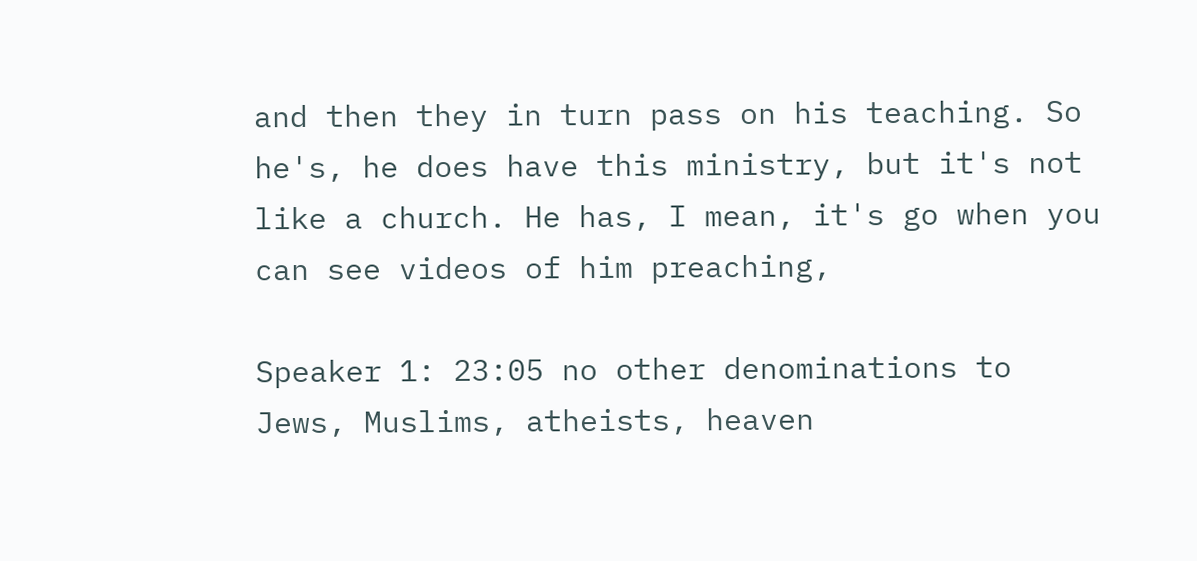and then they in turn pass on his teaching. So he's, he does have this ministry, but it's not like a church. He has, I mean, it's go when you can see videos of him preaching,

Speaker 1: 23:05 no other denominations to Jews, Muslims, atheists, heaven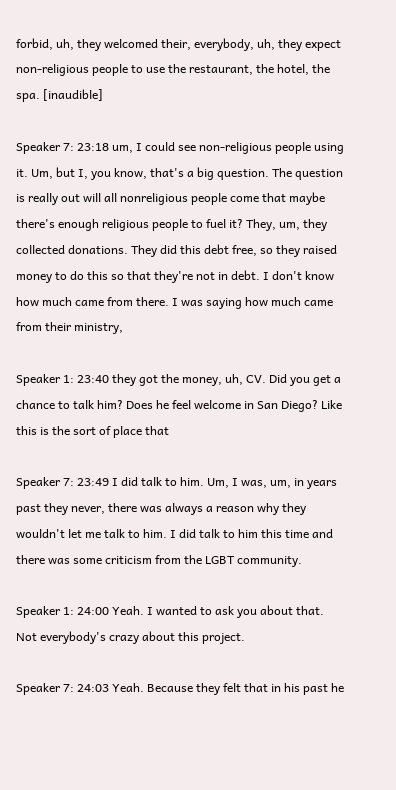forbid, uh, they welcomed their, everybody, uh, they expect non-religious people to use the restaurant, the hotel, the spa. [inaudible]

Speaker 7: 23:18 um, I could see non-religious people using it. Um, but I, you know, that's a big question. The question is really out will all nonreligious people come that maybe there's enough religious people to fuel it? They, um, they collected donations. They did this debt free, so they raised money to do this so that they're not in debt. I don't know how much came from there. I was saying how much came from their ministry,

Speaker 1: 23:40 they got the money, uh, CV. Did you get a chance to talk him? Does he feel welcome in San Diego? Like this is the sort of place that

Speaker 7: 23:49 I did talk to him. Um, I was, um, in years past they never, there was always a reason why they wouldn't let me talk to him. I did talk to him this time and there was some criticism from the LGBT community.

Speaker 1: 24:00 Yeah. I wanted to ask you about that. Not everybody's crazy about this project.

Speaker 7: 24:03 Yeah. Because they felt that in his past he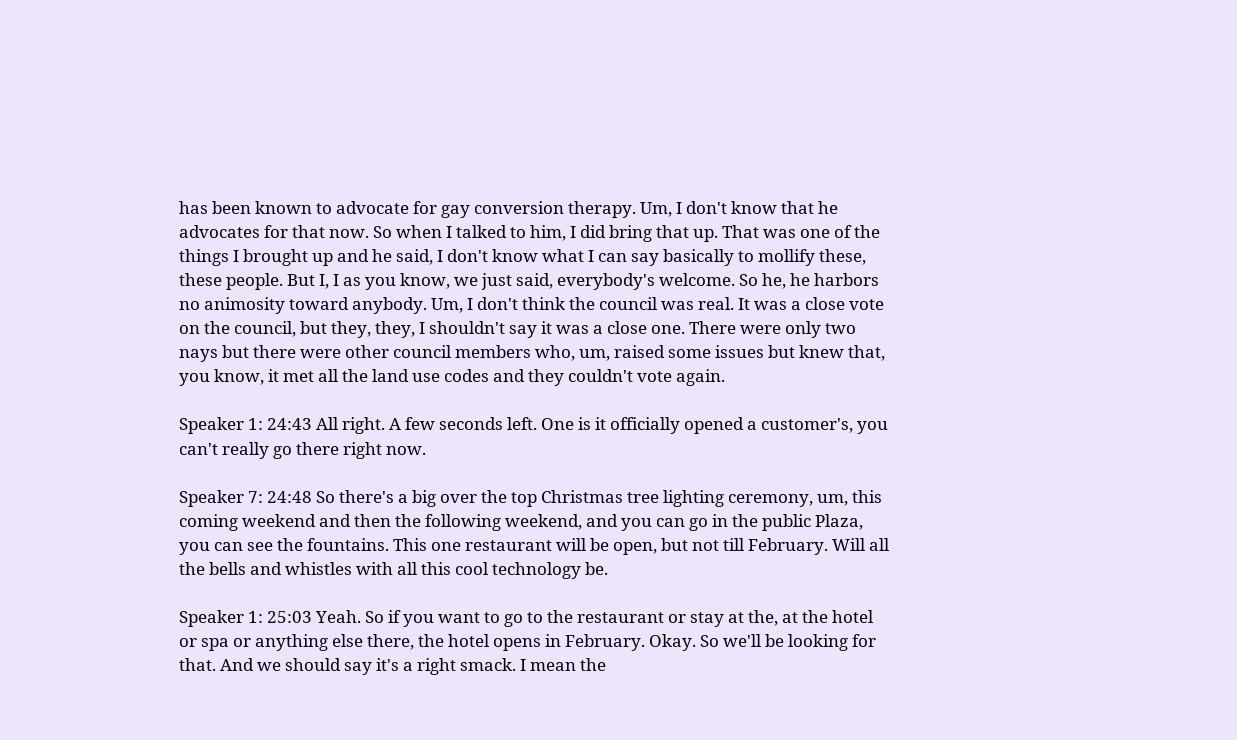has been known to advocate for gay conversion therapy. Um, I don't know that he advocates for that now. So when I talked to him, I did bring that up. That was one of the things I brought up and he said, I don't know what I can say basically to mollify these, these people. But I, I as you know, we just said, everybody's welcome. So he, he harbors no animosity toward anybody. Um, I don't think the council was real. It was a close vote on the council, but they, they, I shouldn't say it was a close one. There were only two nays but there were other council members who, um, raised some issues but knew that, you know, it met all the land use codes and they couldn't vote again.

Speaker 1: 24:43 All right. A few seconds left. One is it officially opened a customer's, you can't really go there right now.

Speaker 7: 24:48 So there's a big over the top Christmas tree lighting ceremony, um, this coming weekend and then the following weekend, and you can go in the public Plaza, you can see the fountains. This one restaurant will be open, but not till February. Will all the bells and whistles with all this cool technology be.

Speaker 1: 25:03 Yeah. So if you want to go to the restaurant or stay at the, at the hotel or spa or anything else there, the hotel opens in February. Okay. So we'll be looking for that. And we should say it's a right smack. I mean the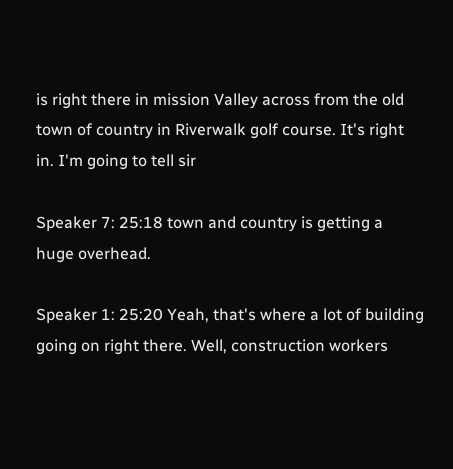is right there in mission Valley across from the old town of country in Riverwalk golf course. It's right in. I'm going to tell sir

Speaker 7: 25:18 town and country is getting a huge overhead.

Speaker 1: 25:20 Yeah, that's where a lot of building going on right there. Well, construction workers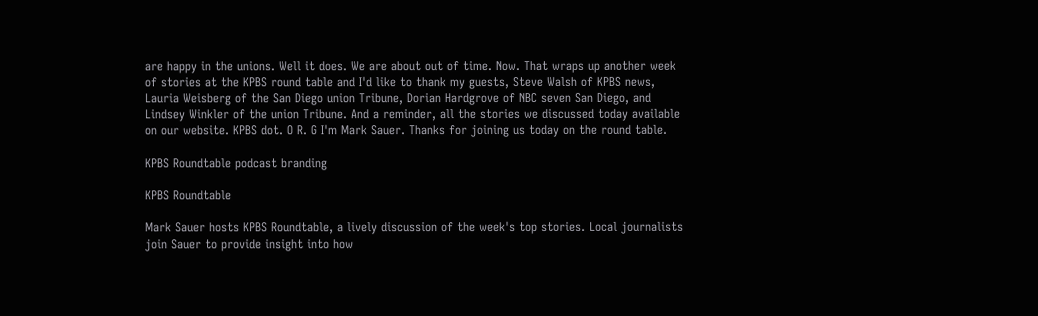are happy in the unions. Well it does. We are about out of time. Now. That wraps up another week of stories at the KPBS round table and I'd like to thank my guests, Steve Walsh of KPBS news, Lauria Weisberg of the San Diego union Tribune, Dorian Hardgrove of NBC seven San Diego, and Lindsey Winkler of the union Tribune. And a reminder, all the stories we discussed today available on our website. KPBS dot. O R. G I'm Mark Sauer. Thanks for joining us today on the round table.

KPBS Roundtable podcast branding

KPBS Roundtable

Mark Sauer hosts KPBS Roundtable, a lively discussion of the week's top stories. Local journalists join Sauer to provide insight into how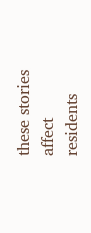these stories affect residents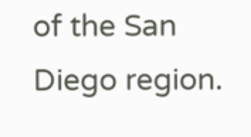of the San Diego region.